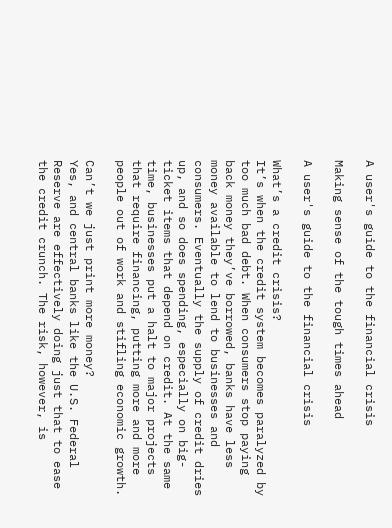A user's guide to the financial crisis

Making sense of the tough times ahead

A user's guide to the financial crisis

What’s a credit crisis?
It’s when the credit system becomes paralyzed by too much bad debt. When consumers stop paying back money they’ve borrowed, banks have less money available to lend to businesses and consumers. Eventually the supply of credit dries up, and so does spending, especially on big-ticket items that depend on credit. At the same time, businesses put a halt to major projects that require financing, putting more and more people out of work and stifling economic growth.

Can’t we just print more money?
Yes, and central banks like the U.S. Federal Reserve are effectively doing just that to ease the credit crunch. The risk, however, is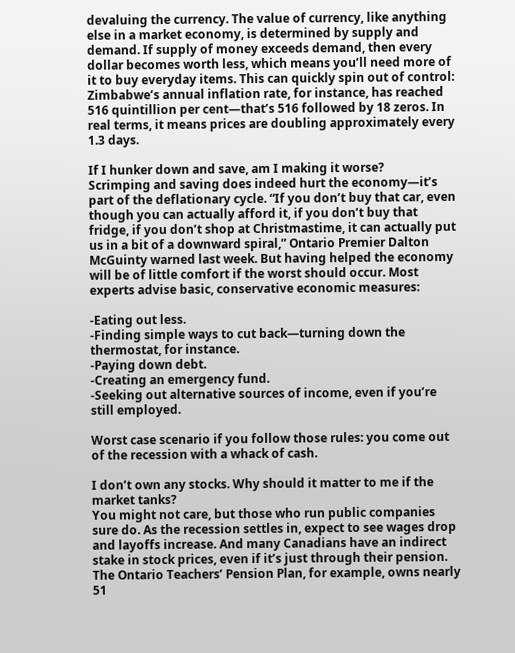devaluing the currency. The value of currency, like anything else in a market economy, is determined by supply and demand. If supply of money exceeds demand, then every dollar becomes worth less, which means you’ll need more of it to buy everyday items. This can quickly spin out of control: Zimbabwe’s annual inflation rate, for instance, has reached 516 quintillion per cent—that’s 516 followed by 18 zeros. In real terms, it means prices are doubling approximately every 1.3 days.

If I hunker down and save, am I making it worse?
Scrimping and saving does indeed hurt the economy—it’s part of the deflationary cycle. “If you don’t buy that car, even though you can actually afford it, if you don’t buy that fridge, if you don’t shop at Christmastime, it can actually put us in a bit of a downward spiral,” Ontario Premier Dalton McGuinty warned last week. But having helped the economy will be of little comfort if the worst should occur. Most experts advise basic, conservative economic measures:

-Eating out less.
-Finding simple ways to cut back—turning down the thermostat, for instance.
-Paying down debt.
-Creating an emergency fund.
-Seeking out alternative sources of income, even if you’re still employed.

Worst case scenario if you follow those rules: you come out of the recession with a whack of cash.

I don’t own any stocks. Why should it matter to me if the market tanks?
You might not care, but those who run public companies sure do. As the recession settles in, expect to see wages drop and layoffs increase. And many Canadians have an indirect stake in stock prices, even if it’s just through their pension. The Ontario Teachers’ Pension Plan, for example, owns nearly 51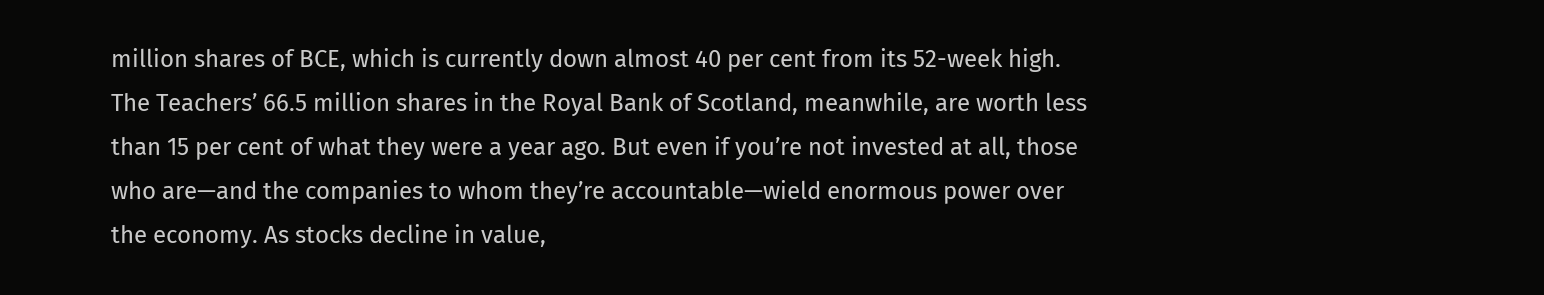million shares of BCE, which is currently down almost 40 per cent from its 52-week high. The Teachers’ 66.5 million shares in the Royal Bank of Scotland, meanwhile, are worth less than 15 per cent of what they were a year ago. But even if you’re not invested at all, those who are—and the companies to whom they’re accountable—wield enormous power over the economy. As stocks decline in value,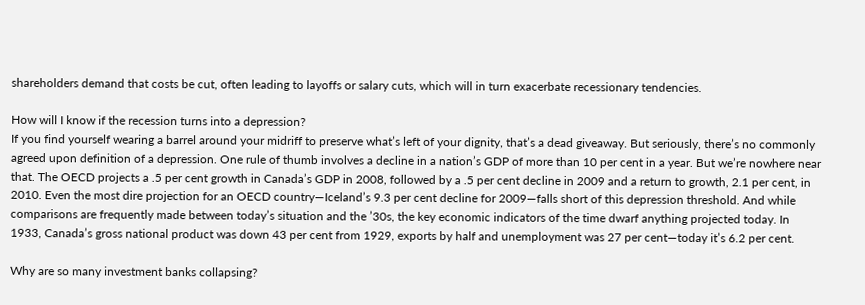shareholders demand that costs be cut, often leading to layoffs or salary cuts, which will in turn exacerbate recessionary tendencies.

How will I know if the recession turns into a depression?
If you find yourself wearing a barrel around your midriff to preserve what’s left of your dignity, that’s a dead giveaway. But seriously, there’s no commonly agreed upon definition of a depression. One rule of thumb involves a decline in a nation’s GDP of more than 10 per cent in a year. But we’re nowhere near that. The OECD projects a .5 per cent growth in Canada’s GDP in 2008, followed by a .5 per cent decline in 2009 and a return to growth, 2.1 per cent, in 2010. Even the most dire projection for an OECD country—Iceland’s 9.3 per cent decline for 2009—falls short of this depression threshold. And while comparisons are frequently made between today’s situation and the ’30s, the key economic indicators of the time dwarf anything projected today. In 1933, Canada’s gross national product was down 43 per cent from 1929, exports by half and unemployment was 27 per cent—today it’s 6.2 per cent.

Why are so many investment banks collapsing?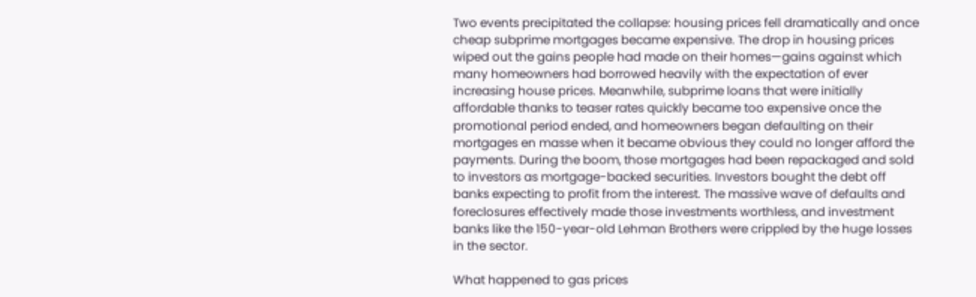Two events precipitated the collapse: housing prices fell dramatically and once cheap subprime mortgages became expensive. The drop in housing prices wiped out the gains people had made on their homes—gains against which many homeowners had borrowed heavily with the expectation of ever increasing house prices. Meanwhile, subprime loans that were initially affordable thanks to teaser rates quickly became too expensive once the promotional period ended, and homeowners began defaulting on their mortgages en masse when it became obvious they could no longer afford the payments. During the boom, those mortgages had been repackaged and sold to investors as mortgage-backed securities. Investors bought the debt off banks expecting to profit from the interest. The massive wave of defaults and foreclosures effectively made those investments worthless, and investment banks like the 150-year-old Lehman Brothers were crippled by the huge losses in the sector.

What happened to gas prices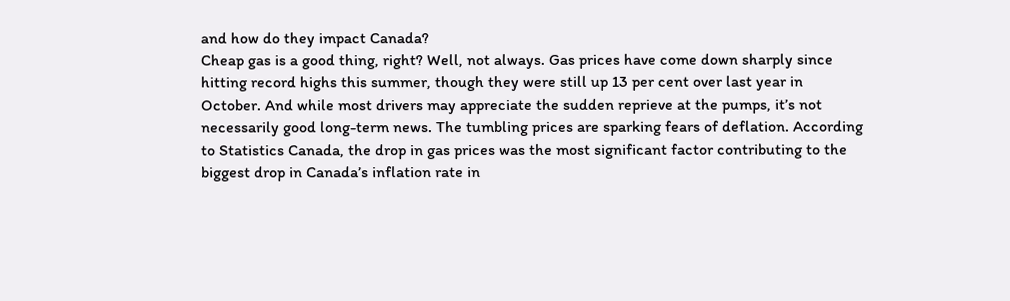and how do they impact Canada?
Cheap gas is a good thing, right? Well, not always. Gas prices have come down sharply since hitting record highs this summer, though they were still up 13 per cent over last year in October. And while most drivers may appreciate the sudden reprieve at the pumps, it’s not necessarily good long-term news. The tumbling prices are sparking fears of deflation. According to Statistics Canada, the drop in gas prices was the most significant factor contributing to the biggest drop in Canada’s inflation rate in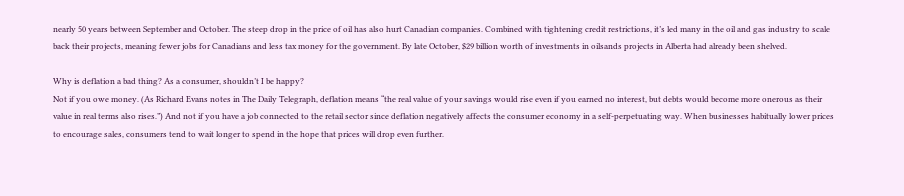nearly 50 years between September and October. The steep drop in the price of oil has also hurt Canadian companies. Combined with tightening credit restrictions, it’s led many in the oil and gas industry to scale back their projects, meaning fewer jobs for Canadians and less tax money for the government. By late October, $29 billion worth of investments in oilsands projects in Alberta had already been shelved.

Why is deflation a bad thing? As a consumer, shouldn’t I be happy?
Not if you owe money. (As Richard Evans notes in The Daily Telegraph, deflation means “the real value of your savings would rise even if you earned no interest, but debts would become more onerous as their value in real terms also rises.”) And not if you have a job connected to the retail sector since deflation negatively affects the consumer economy in a self-perpetuating way. When businesses habitually lower prices to encourage sales, consumers tend to wait longer to spend in the hope that prices will drop even further.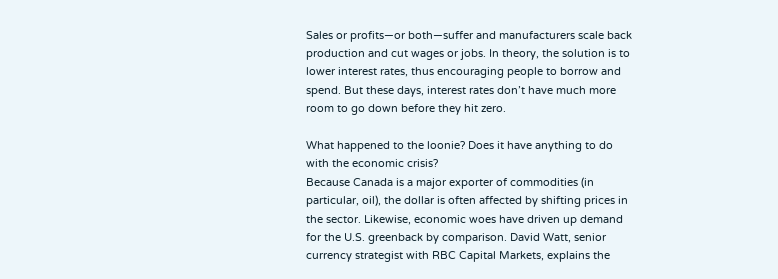Sales or profits—or both—suffer and manufacturers scale back production and cut wages or jobs. In theory, the solution is to lower interest rates, thus encouraging people to borrow and spend. But these days, interest rates don’t have much more room to go down before they hit zero.

What happened to the loonie? Does it have anything to do with the economic crisis?
Because Canada is a major exporter of commodities (in particular, oil), the dollar is often affected by shifting prices in the sector. Likewise, economic woes have driven up demand for the U.S. greenback by comparison. David Watt, senior currency strategist with RBC Capital Markets, explains the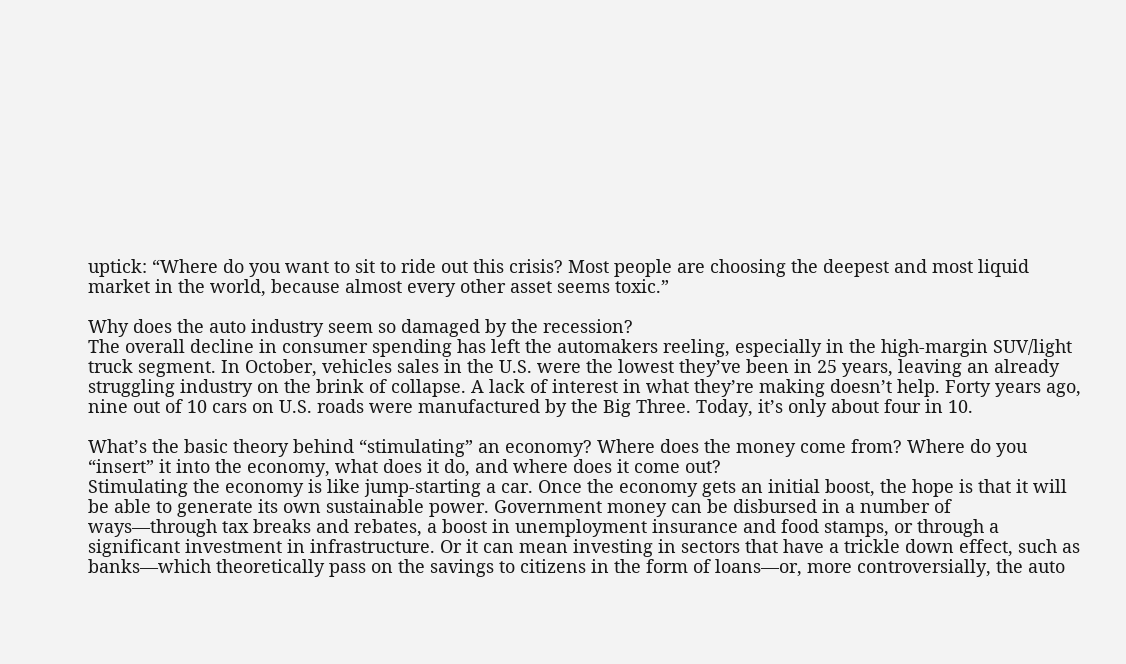uptick: “Where do you want to sit to ride out this crisis? Most people are choosing the deepest and most liquid market in the world, because almost every other asset seems toxic.”

Why does the auto industry seem so damaged by the recession?
The overall decline in consumer spending has left the automakers reeling, especially in the high-margin SUV/light truck segment. In October, vehicles sales in the U.S. were the lowest they’ve been in 25 years, leaving an already struggling industry on the brink of collapse. A lack of interest in what they’re making doesn’t help. Forty years ago, nine out of 10 cars on U.S. roads were manufactured by the Big Three. Today, it’s only about four in 10.

What’s the basic theory behind “stimulating” an economy? Where does the money come from? Where do you “insert” it into the economy, what does it do, and where does it come out?
Stimulating the economy is like jump-starting a car. Once the economy gets an initial boost, the hope is that it will be able to generate its own sustainable power. Government money can be disbursed in a number of ways—through tax breaks and rebates, a boost in unemployment insurance and food stamps, or through a significant investment in infrastructure. Or it can mean investing in sectors that have a trickle down effect, such as banks—which theoretically pass on the savings to citizens in the form of loans—or, more controversially, the auto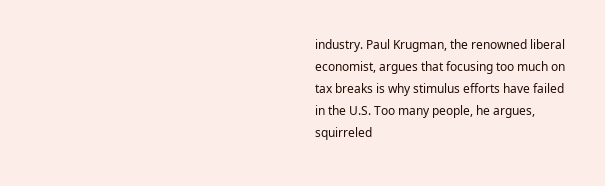industry. Paul Krugman, the renowned liberal economist, argues that focusing too much on tax breaks is why stimulus efforts have failed in the U.S. Too many people, he argues, squirreled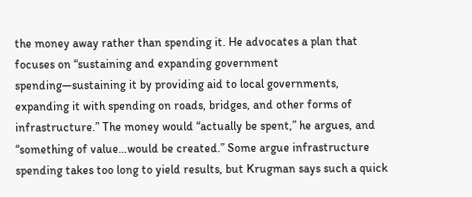the money away rather than spending it. He advocates a plan that focuses on “sustaining and expanding government spending—sustaining it by providing aid to local governments, expanding it with spending on roads, bridges, and other forms of infrastructure.” The money would “actually be spent,” he argues, and “something of value…would be created.” Some argue infrastructure spending takes too long to yield results, but Krugman says such a quick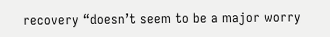recovery “doesn’t seem to be a major worry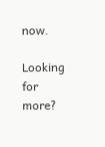now.

Looking for more?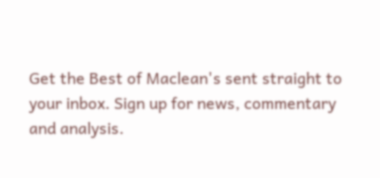Get the Best of Maclean's sent straight to your inbox. Sign up for news, commentary and analysis.